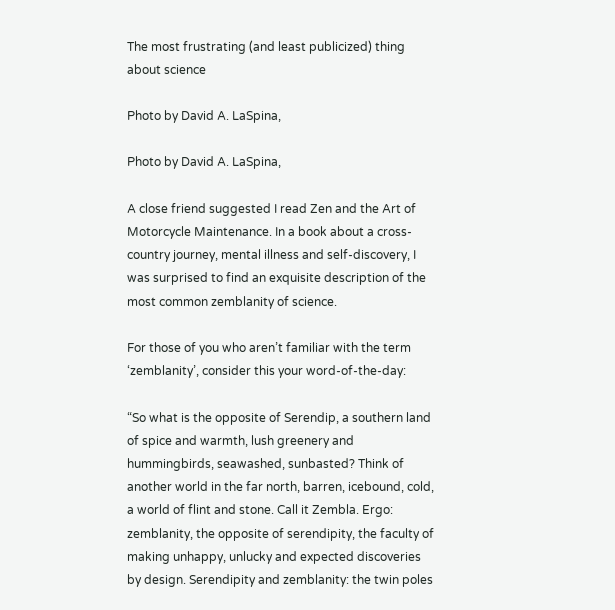The most frustrating (and least publicized) thing about science

Photo by David A. LaSpina,

Photo by David A. LaSpina,

A close friend suggested I read Zen and the Art of Motorcycle Maintenance. In a book about a cross-country journey, mental illness and self-discovery, I was surprised to find an exquisite description of the most common zemblanity of science.

For those of you who aren’t familiar with the term ‘zemblanity’, consider this your word-of-the-day:

“So what is the opposite of Serendip, a southern land of spice and warmth, lush greenery and hummingbirds, seawashed, sunbasted? Think of another world in the far north, barren, icebound, cold, a world of flint and stone. Call it Zembla. Ergo: zemblanity, the opposite of serendipity, the faculty of making unhappy, unlucky and expected discoveries by design. Serendipity and zemblanity: the twin poles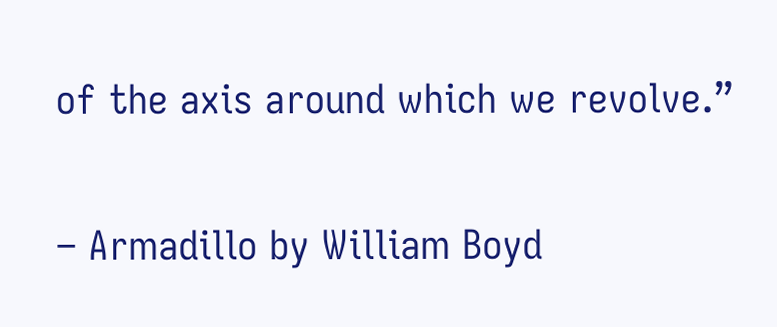of the axis around which we revolve.”

– Armadillo by William Boyd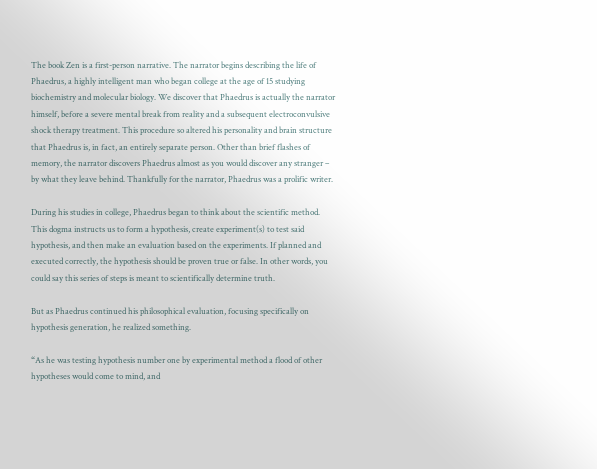The book Zen is a first-person narrative. The narrator begins describing the life of Phaedrus, a highly intelligent man who began college at the age of 15 studying biochemistry and molecular biology. We discover that Phaedrus is actually the narrator himself, before a severe mental break from reality and a subsequent electroconvulsive shock therapy treatment. This procedure so altered his personality and brain structure that Phaedrus is, in fact, an entirely separate person. Other than brief flashes of memory, the narrator discovers Phaedrus almost as you would discover any stranger – by what they leave behind. Thankfully for the narrator, Phaedrus was a prolific writer.

During his studies in college, Phaedrus began to think about the scientific method. This dogma instructs us to form a hypothesis, create experiment(s) to test said hypothesis, and then make an evaluation based on the experiments. If planned and executed correctly, the hypothesis should be proven true or false. In other words, you could say this series of steps is meant to scientifically determine truth.

But as Phaedrus continued his philosophical evaluation, focusing specifically on hypothesis generation, he realized something.

“As he was testing hypothesis number one by experimental method a flood of other hypotheses would come to mind, and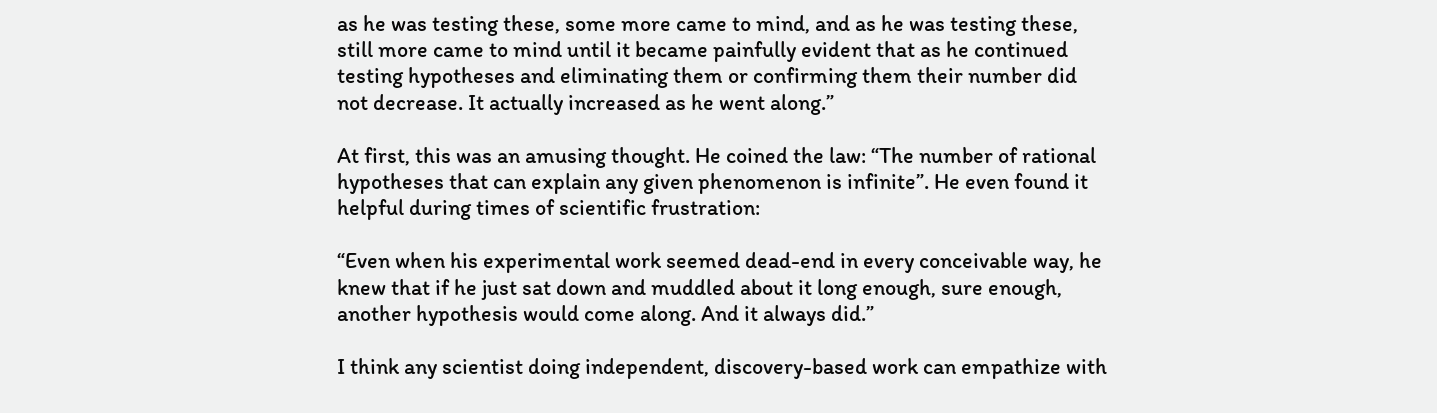as he was testing these, some more came to mind, and as he was testing these, still more came to mind until it became painfully evident that as he continued testing hypotheses and eliminating them or confirming them their number did not decrease. It actually increased as he went along.”

At first, this was an amusing thought. He coined the law: “The number of rational hypotheses that can explain any given phenomenon is infinite”. He even found it helpful during times of scientific frustration:

“Even when his experimental work seemed dead-end in every conceivable way, he knew that if he just sat down and muddled about it long enough, sure enough, another hypothesis would come along. And it always did.”

I think any scientist doing independent, discovery-based work can empathize with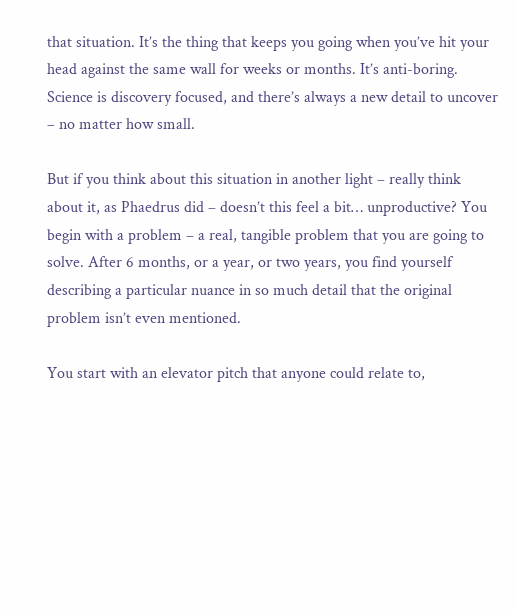that situation. It’s the thing that keeps you going when you’ve hit your head against the same wall for weeks or months. It’s anti-boring. Science is discovery focused, and there’s always a new detail to uncover – no matter how small.

But if you think about this situation in another light – really think about it, as Phaedrus did – doesn’t this feel a bit… unproductive? You begin with a problem – a real, tangible problem that you are going to solve. After 6 months, or a year, or two years, you find yourself describing a particular nuance in so much detail that the original problem isn’t even mentioned.

You start with an elevator pitch that anyone could relate to,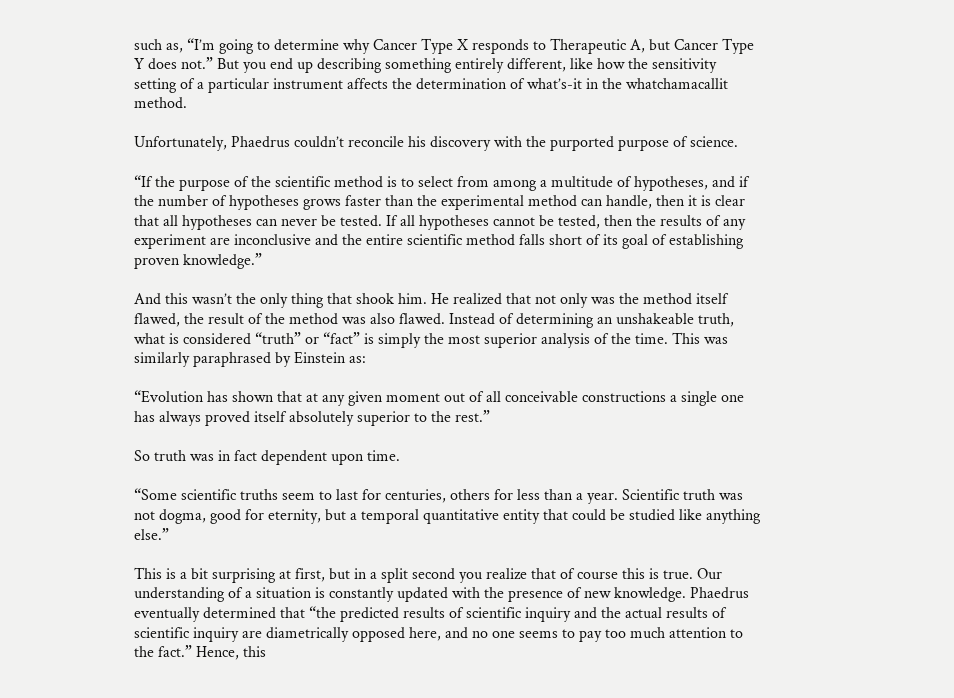such as, “I’m going to determine why Cancer Type X responds to Therapeutic A, but Cancer Type Y does not.” But you end up describing something entirely different, like how the sensitivity setting of a particular instrument affects the determination of what’s-it in the whatchamacallit method.

Unfortunately, Phaedrus couldn’t reconcile his discovery with the purported purpose of science.

“If the purpose of the scientific method is to select from among a multitude of hypotheses, and if the number of hypotheses grows faster than the experimental method can handle, then it is clear that all hypotheses can never be tested. If all hypotheses cannot be tested, then the results of any experiment are inconclusive and the entire scientific method falls short of its goal of establishing proven knowledge.”

And this wasn’t the only thing that shook him. He realized that not only was the method itself flawed, the result of the method was also flawed. Instead of determining an unshakeable truth, what is considered “truth” or “fact” is simply the most superior analysis of the time. This was similarly paraphrased by Einstein as:

“Evolution has shown that at any given moment out of all conceivable constructions a single one has always proved itself absolutely superior to the rest.”

So truth was in fact dependent upon time.

“Some scientific truths seem to last for centuries, others for less than a year. Scientific truth was not dogma, good for eternity, but a temporal quantitative entity that could be studied like anything else.”

This is a bit surprising at first, but in a split second you realize that of course this is true. Our understanding of a situation is constantly updated with the presence of new knowledge. Phaedrus eventually determined that “the predicted results of scientific inquiry and the actual results of scientific inquiry are diametrically opposed here, and no one seems to pay too much attention to the fact.” Hence, this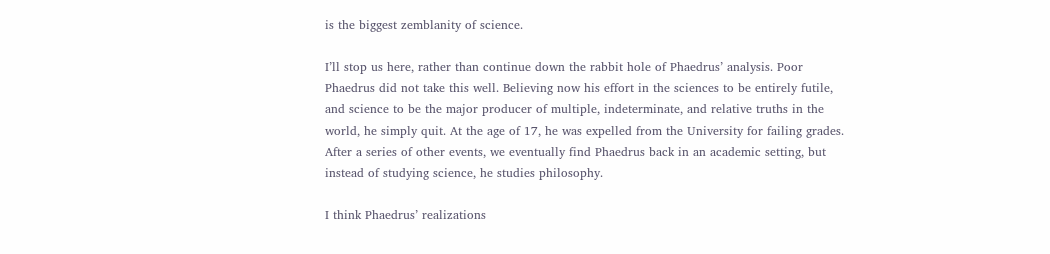is the biggest zemblanity of science.

I’ll stop us here, rather than continue down the rabbit hole of Phaedrus’ analysis. Poor Phaedrus did not take this well. Believing now his effort in the sciences to be entirely futile, and science to be the major producer of multiple, indeterminate, and relative truths in the world, he simply quit. At the age of 17, he was expelled from the University for failing grades. After a series of other events, we eventually find Phaedrus back in an academic setting, but instead of studying science, he studies philosophy.

I think Phaedrus’ realizations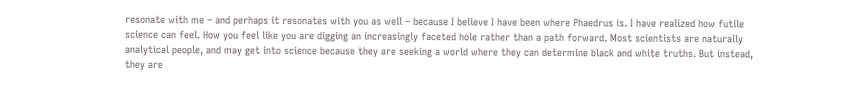resonate with me – and perhaps it resonates with you as well – because I believe I have been where Phaedrus is. I have realized how futile science can feel. How you feel like you are digging an increasingly faceted hole rather than a path forward. Most scientists are naturally analytical people, and may get into science because they are seeking a world where they can determine black and white truths. But instead, they are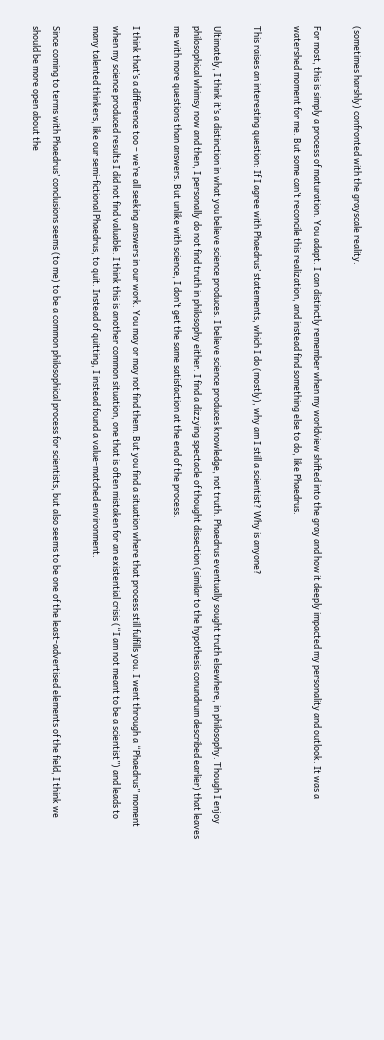(sometimes harshly) confronted with the grayscale reality.

For most, this is simply a process of maturation. You adapt. I can distinctly remember when my worldview shifted into the gray and how it deeply impacted my personality and outlook. It was a watershed moment for me. But some can’t reconcile this realization, and instead find something else to do, like Phaedrus.

This raises an interesting question: If I agree with Phaedrus’ statements, which I do (mostly), why am I still a scientist? Why is anyone?

Ultimately, I think it’s a distinction in what you believe science produces. I believe science produces knowledge, not truth. Phaedrus eventually sought truth elsewhere, in philosophy. Though I enjoy philosophical whimsy now and then, I personally do not find truth in philosophy either. I find a dizzying spectacle of thought dissection (similar to the hypothesis conundrum described earlier) that leaves me with more questions than answers. But unlike with science, I don’t get the same satisfaction at the end of the process.

I think that’s a difference too – we’re all seeking answers in our work. You may or may not find them. But you find a situation where that process still fulfills you. I went through a “Phaedrus” moment when my science produced results I did not find valuable. I think this is another common situation, one that is often mistaken for an existential crisis (“I am not meant to be a scientist”) and leads to many talented thinkers, like our semi-fictional Phaedrus, to quit. Instead of quitting, I instead found a value-matched environment.

Since coming to terms with Phaedrus’ conclusions seems (to me) to be a common philosophical process for scientists, but also seems to be one of the least-advertised elements of the field, I think we should be more open about the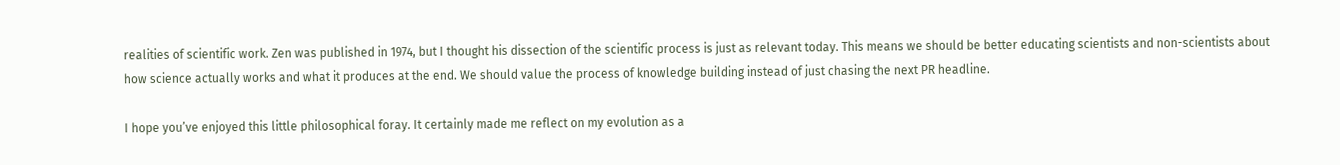realities of scientific work. Zen was published in 1974, but I thought his dissection of the scientific process is just as relevant today. This means we should be better educating scientists and non-scientists about how science actually works and what it produces at the end. We should value the process of knowledge building instead of just chasing the next PR headline.

I hope you’ve enjoyed this little philosophical foray. It certainly made me reflect on my evolution as a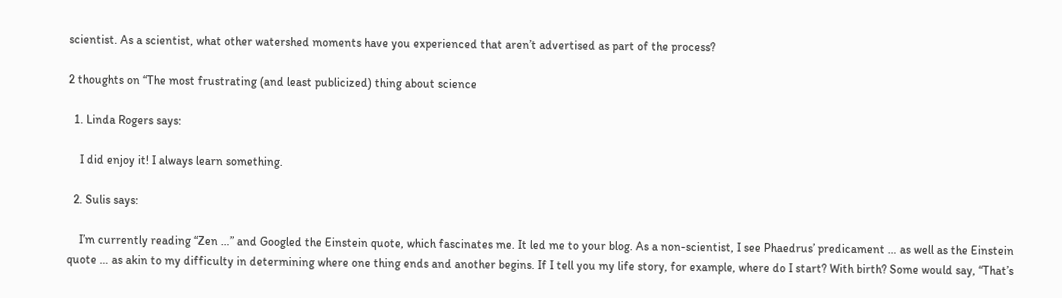scientist. As a scientist, what other watershed moments have you experienced that aren’t advertised as part of the process?

2 thoughts on “The most frustrating (and least publicized) thing about science

  1. Linda Rogers says:

    I did enjoy it! I always learn something.

  2. Sulis says:

    I’m currently reading “Zen …” and Googled the Einstein quote, which fascinates me. It led me to your blog. As a non-scientist, I see Phaedrus’ predicament … as well as the Einstein quote … as akin to my difficulty in determining where one thing ends and another begins. If I tell you my life story, for example, where do I start? With birth? Some would say, “That’s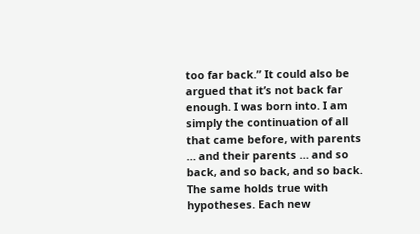too far back.” It could also be argued that it’s not back far enough. I was born into. I am simply the continuation of all that came before, with parents … and their parents … and so back, and so back, and so back. The same holds true with hypotheses. Each new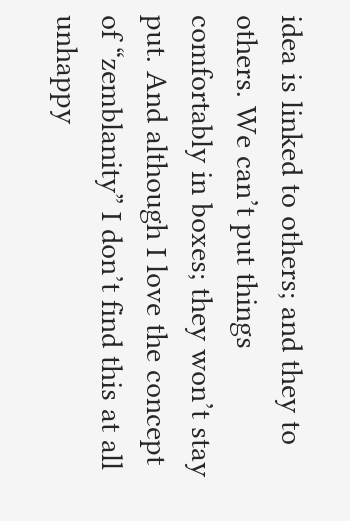idea is linked to others; and they to others. We can’t put things comfortably in boxes; they won’t stay put. And although I love the concept of “zemblanity” I don’t find this at all unhappy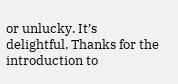or unlucky. It’s delightful. Thanks for the introduction to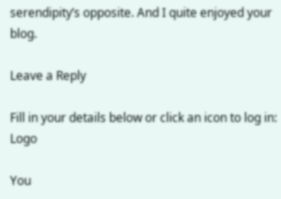serendipity’s opposite. And I quite enjoyed your blog.

Leave a Reply

Fill in your details below or click an icon to log in: Logo

You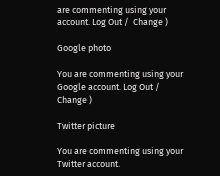are commenting using your account. Log Out /  Change )

Google photo

You are commenting using your Google account. Log Out /  Change )

Twitter picture

You are commenting using your Twitter account.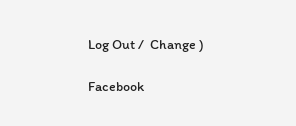Log Out /  Change )

Facebook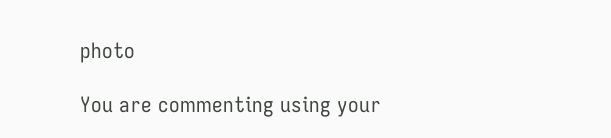photo

You are commenting using your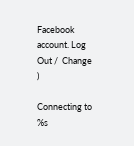Facebook account. Log Out /  Change )

Connecting to %s